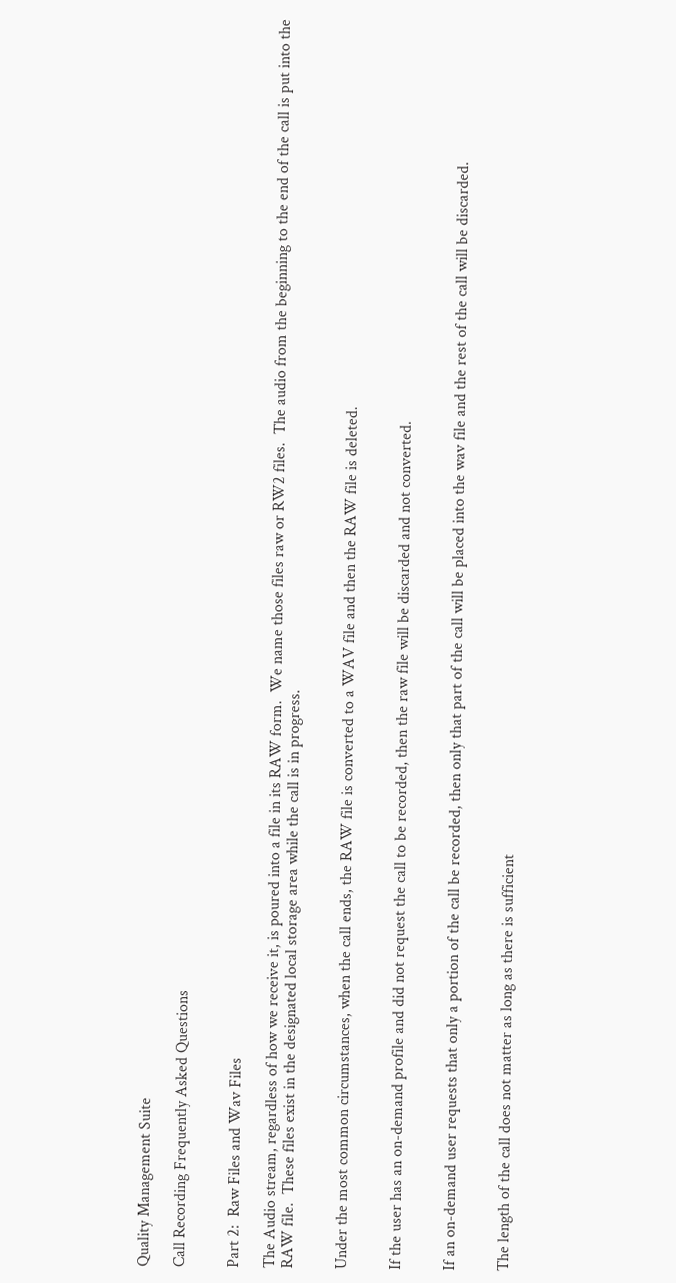Quality Management Suite

Call Recording Frequently Asked Questions


Part 2:  Raw Files and Wav Files

The Audio stream, regardless of how we receive it, is poured into a file in its RAW form.  We name those files raw or RW2 files.  The audio from the beginning to the end of the call is put into the RAW file.  These files exist in the designated local storage area while the call is in progress.


Under the most common circumstances, when the call ends, the RAW file is converted to a WAV file and then the RAW file is deleted.


If the user has an on-demand profile and did not request the call to be recorded, then the raw file will be discarded and not converted.


If an on-demand user requests that only a portion of the call be recorded, then only that part of the call will be placed into the wav file and the rest of the call will be discarded.


The length of the call does not matter as long as there is sufficient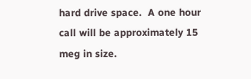hard drive space.  A one hour call will be approximately 15 meg in size.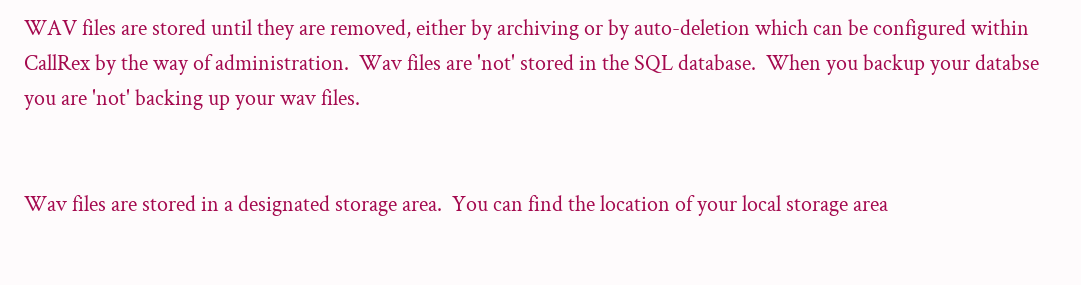WAV files are stored until they are removed, either by archiving or by auto-deletion which can be configured within CallRex by the way of administration.  Wav files are 'not' stored in the SQL database.  When you backup your databse you are 'not' backing up your wav files.


Wav files are stored in a designated storage area.  You can find the location of your local storage area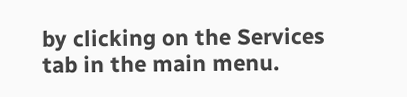by clicking on the Services tab in the main menu.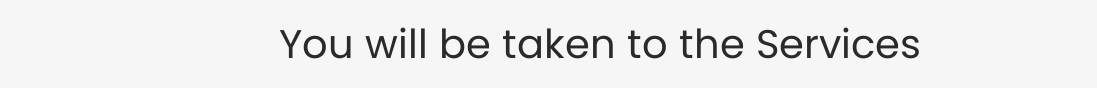You will be taken to the Services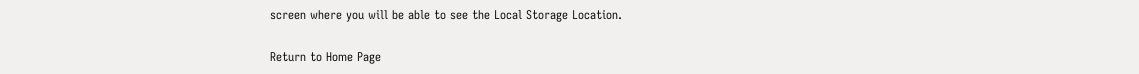screen where you will be able to see the Local Storage Location.

Return to Home Page